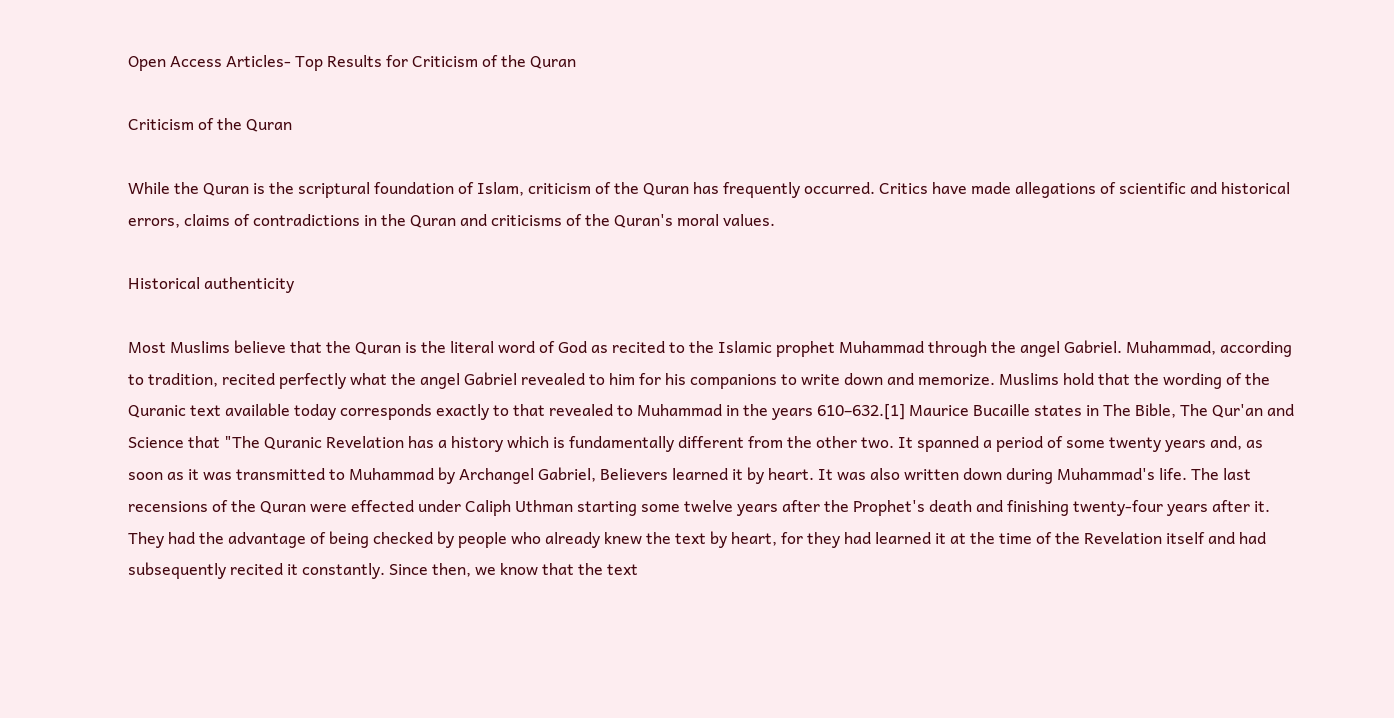Open Access Articles- Top Results for Criticism of the Quran

Criticism of the Quran

While the Quran is the scriptural foundation of Islam, criticism of the Quran has frequently occurred. Critics have made allegations of scientific and historical errors, claims of contradictions in the Quran and criticisms of the Quran's moral values.

Historical authenticity

Most Muslims believe that the Quran is the literal word of God as recited to the Islamic prophet Muhammad through the angel Gabriel. Muhammad, according to tradition, recited perfectly what the angel Gabriel revealed to him for his companions to write down and memorize. Muslims hold that the wording of the Quranic text available today corresponds exactly to that revealed to Muhammad in the years 610–632.[1] Maurice Bucaille states in The Bible, The Qur'an and Science that "The Quranic Revelation has a history which is fundamentally different from the other two. It spanned a period of some twenty years and, as soon as it was transmitted to Muhammad by Archangel Gabriel, Believers learned it by heart. It was also written down during Muhammad's life. The last recensions of the Quran were effected under Caliph Uthman starting some twelve years after the Prophet's death and finishing twenty-four years after it. They had the advantage of being checked by people who already knew the text by heart, for they had learned it at the time of the Revelation itself and had subsequently recited it constantly. Since then, we know that the text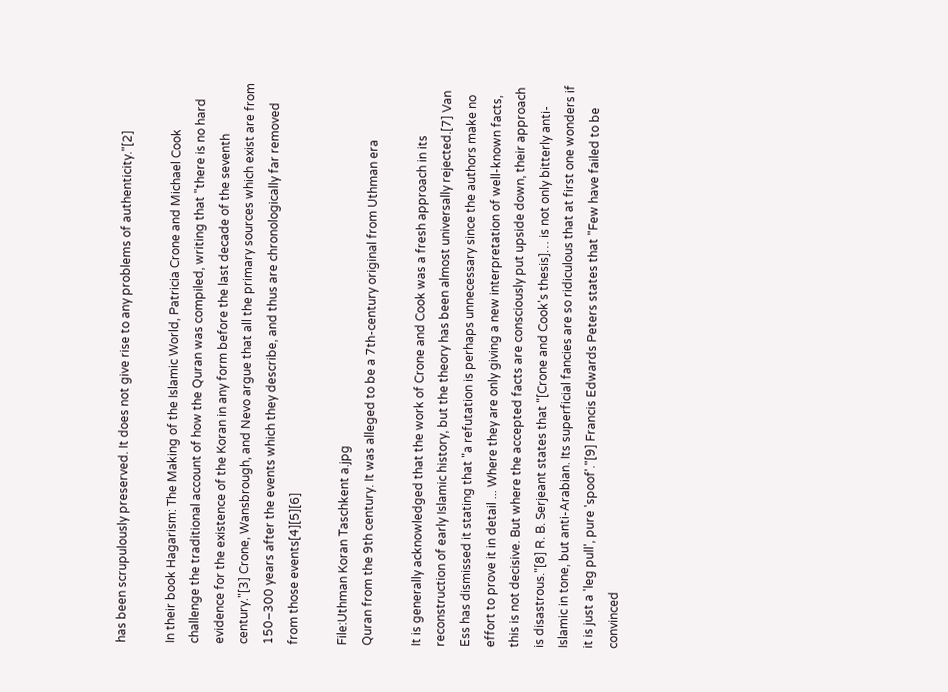has been scrupulously preserved. It does not give rise to any problems of authenticity."[2]

In their book Hagarism: The Making of the Islamic World, Patricia Crone and Michael Cook challenge the traditional account of how the Quran was compiled, writing that "there is no hard evidence for the existence of the Koran in any form before the last decade of the seventh century."[3] Crone, Wansbrough, and Nevo argue that all the primary sources which exist are from 150–300 years after the events which they describe, and thus are chronologically far removed from those events[4][5][6]

File:Uthman Koran Taschkent a.jpg
Quran from the 9th century. It was alleged to be a 7th-century original from Uthman era

It is generally acknowledged that the work of Crone and Cook was a fresh approach in its reconstruction of early Islamic history, but the theory has been almost universally rejected.[7] Van Ess has dismissed it stating that "a refutation is perhaps unnecessary since the authors make no effort to prove it in detail ... Where they are only giving a new interpretation of well-known facts, this is not decisive. But where the accepted facts are consciously put upside down, their approach is disastrous."[8] R. B. Serjeant states that "[Crone and Cook's thesis]… is not only bitterly anti-Islamic in tone, but anti-Arabian. Its superficial fancies are so ridiculous that at first one wonders if it is just a 'leg pull', pure 'spoof'."[9] Francis Edwards Peters states that "Few have failed to be convinced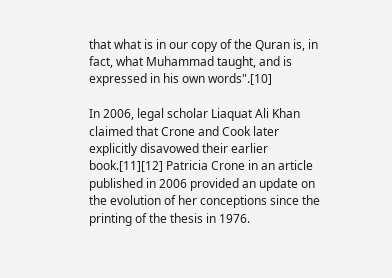that what is in our copy of the Quran is, in fact, what Muhammad taught, and is expressed in his own words".[10]

In 2006, legal scholar Liaquat Ali Khan claimed that Crone and Cook later explicitly disavowed their earlier book.[11][12] Patricia Crone in an article published in 2006 provided an update on the evolution of her conceptions since the printing of the thesis in 1976.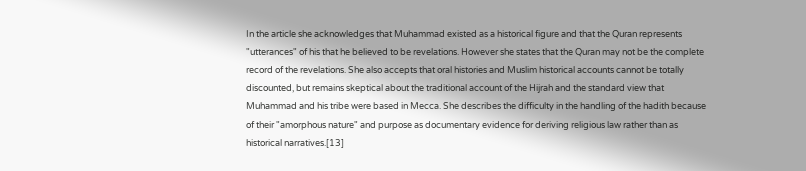In the article she acknowledges that Muhammad existed as a historical figure and that the Quran represents "utterances" of his that he believed to be revelations. However she states that the Quran may not be the complete record of the revelations. She also accepts that oral histories and Muslim historical accounts cannot be totally discounted, but remains skeptical about the traditional account of the Hijrah and the standard view that Muhammad and his tribe were based in Mecca. She describes the difficulty in the handling of the hadith because of their "amorphous nature" and purpose as documentary evidence for deriving religious law rather than as historical narratives.[13]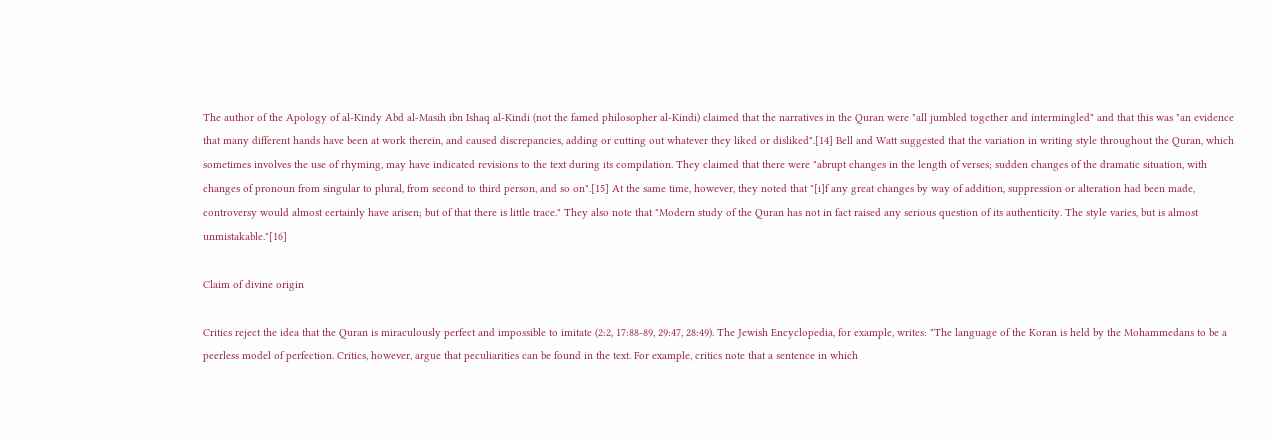The author of the Apology of al-Kindy Abd al-Masih ibn Ishaq al-Kindi (not the famed philosopher al-Kindi) claimed that the narratives in the Quran were "all jumbled together and intermingled" and that this was "an evidence that many different hands have been at work therein, and caused discrepancies, adding or cutting out whatever they liked or disliked".[14] Bell and Watt suggested that the variation in writing style throughout the Quran, which sometimes involves the use of rhyming, may have indicated revisions to the text during its compilation. They claimed that there were "abrupt changes in the length of verses; sudden changes of the dramatic situation, with changes of pronoun from singular to plural, from second to third person, and so on".[15] At the same time, however, they noted that "[i]f any great changes by way of addition, suppression or alteration had been made, controversy would almost certainly have arisen; but of that there is little trace." They also note that "Modern study of the Quran has not in fact raised any serious question of its authenticity. The style varies, but is almost unmistakable."[16]

Claim of divine origin

Critics reject the idea that the Quran is miraculously perfect and impossible to imitate (2:2, 17:88-89, 29:47, 28:49). The Jewish Encyclopedia, for example, writes: "The language of the Koran is held by the Mohammedans to be a peerless model of perfection. Critics, however, argue that peculiarities can be found in the text. For example, critics note that a sentence in which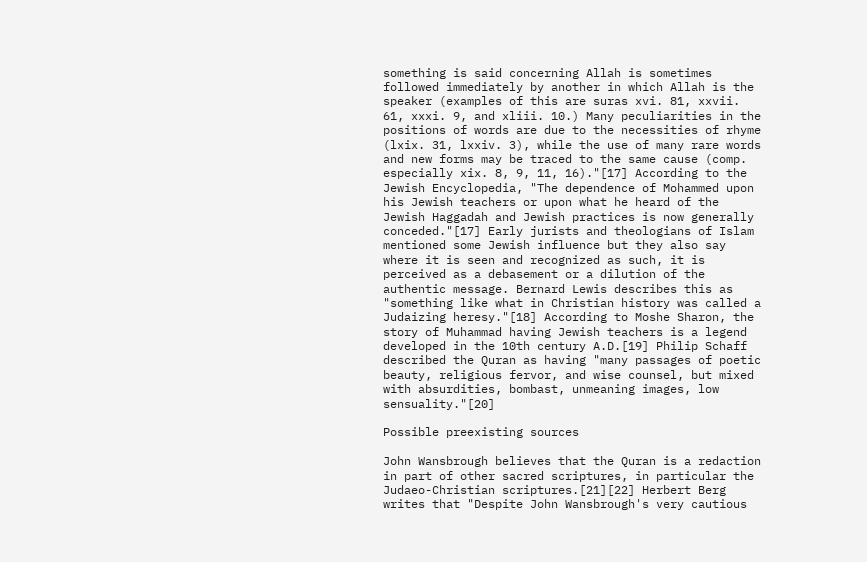something is said concerning Allah is sometimes followed immediately by another in which Allah is the speaker (examples of this are suras xvi. 81, xxvii. 61, xxxi. 9, and xliii. 10.) Many peculiarities in the positions of words are due to the necessities of rhyme (lxix. 31, lxxiv. 3), while the use of many rare words and new forms may be traced to the same cause (comp. especially xix. 8, 9, 11, 16)."[17] According to the Jewish Encyclopedia, "The dependence of Mohammed upon his Jewish teachers or upon what he heard of the Jewish Haggadah and Jewish practices is now generally conceded."[17] Early jurists and theologians of Islam mentioned some Jewish influence but they also say where it is seen and recognized as such, it is perceived as a debasement or a dilution of the authentic message. Bernard Lewis describes this as "something like what in Christian history was called a Judaizing heresy."[18] According to Moshe Sharon, the story of Muhammad having Jewish teachers is a legend developed in the 10th century A.D.[19] Philip Schaff described the Quran as having "many passages of poetic beauty, religious fervor, and wise counsel, but mixed with absurdities, bombast, unmeaning images, low sensuality."[20]

Possible preexisting sources

John Wansbrough believes that the Quran is a redaction in part of other sacred scriptures, in particular the Judaeo-Christian scriptures.[21][22] Herbert Berg writes that "Despite John Wansbrough's very cautious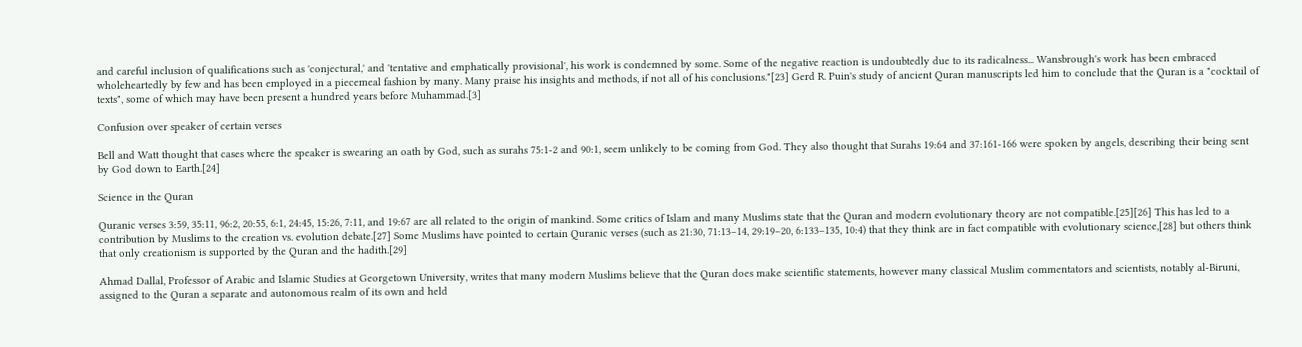and careful inclusion of qualifications such as 'conjectural,' and 'tentative and emphatically provisional', his work is condemned by some. Some of the negative reaction is undoubtedly due to its radicalness... Wansbrough's work has been embraced wholeheartedly by few and has been employed in a piecemeal fashion by many. Many praise his insights and methods, if not all of his conclusions."[23] Gerd R. Puin's study of ancient Quran manuscripts led him to conclude that the Quran is a "cocktail of texts", some of which may have been present a hundred years before Muhammad.[3]

Confusion over speaker of certain verses

Bell and Watt thought that cases where the speaker is swearing an oath by God, such as surahs 75:1-2 and 90:1, seem unlikely to be coming from God. They also thought that Surahs 19:64 and 37:161-166 were spoken by angels, describing their being sent by God down to Earth.[24]

Science in the Quran

Quranic verses 3:59, 35:11, 96:2, 20:55, 6:1, 24:45, 15:26, 7:11, and 19:67 are all related to the origin of mankind. Some critics of Islam and many Muslims state that the Quran and modern evolutionary theory are not compatible.[25][26] This has led to a contribution by Muslims to the creation vs. evolution debate.[27] Some Muslims have pointed to certain Quranic verses (such as 21:30, 71:13–14, 29:19–20, 6:133–135, 10:4) that they think are in fact compatible with evolutionary science,[28] but others think that only creationism is supported by the Quran and the hadith.[29]

Ahmad Dallal, Professor of Arabic and Islamic Studies at Georgetown University, writes that many modern Muslims believe that the Quran does make scientific statements, however many classical Muslim commentators and scientists, notably al-Biruni, assigned to the Quran a separate and autonomous realm of its own and held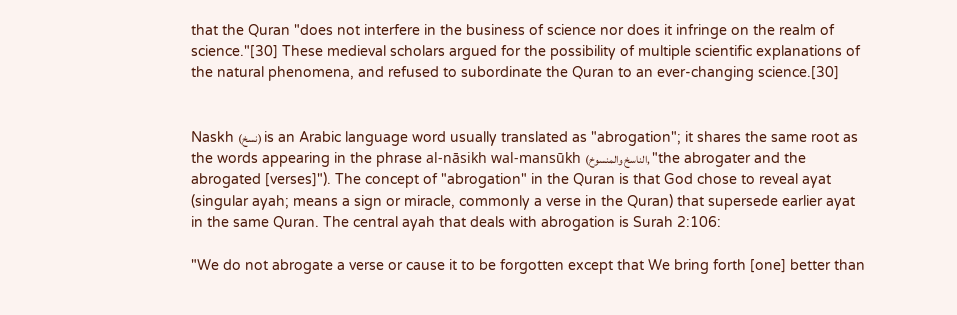that the Quran "does not interfere in the business of science nor does it infringe on the realm of science."[30] These medieval scholars argued for the possibility of multiple scientific explanations of the natural phenomena, and refused to subordinate the Quran to an ever-changing science.[30]


Naskh (نسخ) is an Arabic language word usually translated as "abrogation"; it shares the same root as the words appearing in the phrase al-nāsikh wal-mansūkh (الناسخ والمنسوخ, "the abrogater and the abrogated [verses]"). The concept of "abrogation" in the Quran is that God chose to reveal ayat (singular ayah; means a sign or miracle, commonly a verse in the Quran) that supersede earlier ayat in the same Quran. The central ayah that deals with abrogation is Surah 2:106:

"We do not abrogate a verse or cause it to be forgotten except that We bring forth [one] better than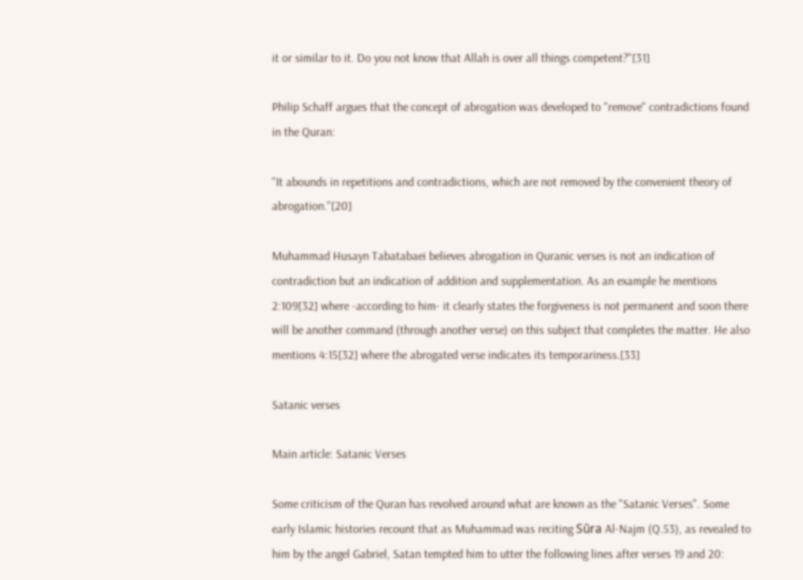it or similar to it. Do you not know that Allah is over all things competent?"[31]

Philip Schaff argues that the concept of abrogation was developed to "remove" contradictions found in the Quran:

"It abounds in repetitions and contradictions, which are not removed by the convenient theory of abrogation."[20]

Muhammad Husayn Tabatabaei believes abrogation in Quranic verses is not an indication of contradiction but an indication of addition and supplementation. As an example he mentions 2:109[32] where -according to him- it clearly states the forgiveness is not permanent and soon there will be another command (through another verse) on this subject that completes the matter. He also mentions 4:15[32] where the abrogated verse indicates its temporariness.[33]

Satanic verses

Main article: Satanic Verses

Some criticism of the Quran has revolved around what are known as the "Satanic Verses". Some early Islamic histories recount that as Muhammad was reciting Sūra Al-Najm (Q.53), as revealed to him by the angel Gabriel, Satan tempted him to utter the following lines after verses 19 and 20: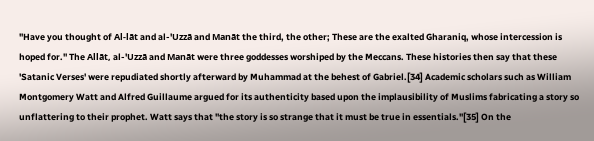"Have you thought of Al-lāt and al-'Uzzā and Manāt the third, the other; These are the exalted Gharaniq, whose intercession is hoped for." The Allāt, al-'Uzzā and Manāt were three goddesses worshiped by the Meccans. These histories then say that these 'Satanic Verses' were repudiated shortly afterward by Muhammad at the behest of Gabriel.[34] Academic scholars such as William Montgomery Watt and Alfred Guillaume argued for its authenticity based upon the implausibility of Muslims fabricating a story so unflattering to their prophet. Watt says that "the story is so strange that it must be true in essentials."[35] On the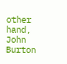other hand, John Burton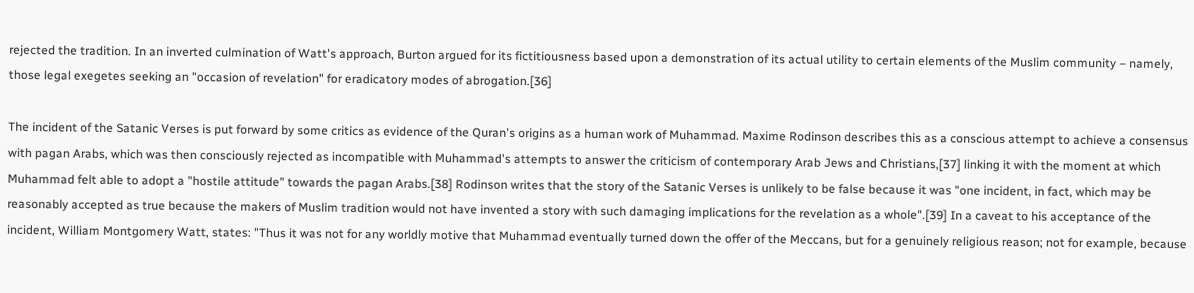rejected the tradition. In an inverted culmination of Watt's approach, Burton argued for its fictitiousness based upon a demonstration of its actual utility to certain elements of the Muslim community – namely, those legal exegetes seeking an "occasion of revelation" for eradicatory modes of abrogation.[36]

The incident of the Satanic Verses is put forward by some critics as evidence of the Quran's origins as a human work of Muhammad. Maxime Rodinson describes this as a conscious attempt to achieve a consensus with pagan Arabs, which was then consciously rejected as incompatible with Muhammad's attempts to answer the criticism of contemporary Arab Jews and Christians,[37] linking it with the moment at which Muhammad felt able to adopt a "hostile attitude" towards the pagan Arabs.[38] Rodinson writes that the story of the Satanic Verses is unlikely to be false because it was "one incident, in fact, which may be reasonably accepted as true because the makers of Muslim tradition would not have invented a story with such damaging implications for the revelation as a whole".[39] In a caveat to his acceptance of the incident, William Montgomery Watt, states: "Thus it was not for any worldly motive that Muhammad eventually turned down the offer of the Meccans, but for a genuinely religious reason; not for example, because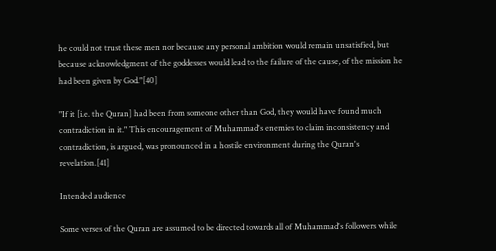he could not trust these men nor because any personal ambition would remain unsatisfied, but because acknowledgment of the goddesses would lead to the failure of the cause, of the mission he had been given by God."[40]

"If it [i.e. the Quran] had been from someone other than God, they would have found much contradiction in it." This encouragement of Muhammad's enemies to claim inconsistency and contradiction, is argued, was pronounced in a hostile environment during the Quran's revelation.[41]

Intended audience

Some verses of the Quran are assumed to be directed towards all of Muhammad's followers while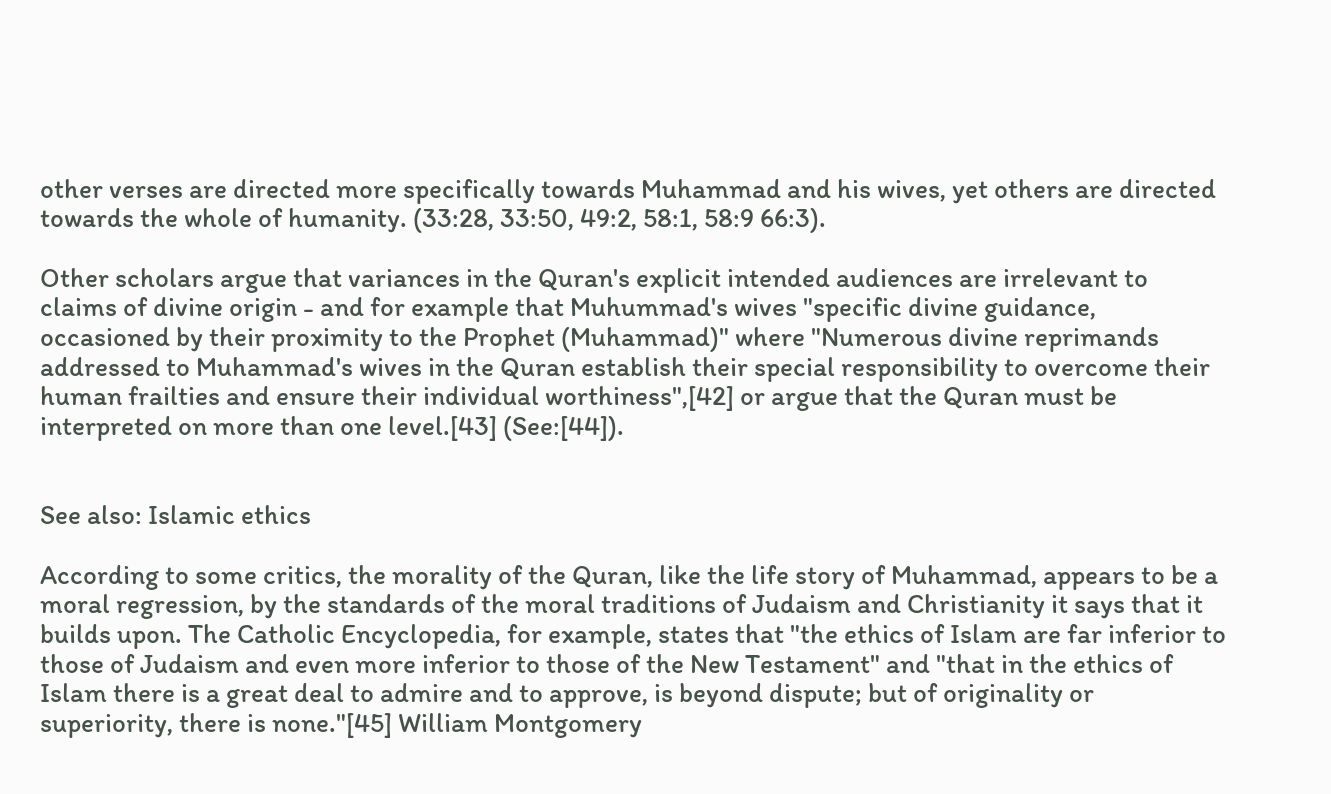other verses are directed more specifically towards Muhammad and his wives, yet others are directed towards the whole of humanity. (33:28, 33:50, 49:2, 58:1, 58:9 66:3).

Other scholars argue that variances in the Quran's explicit intended audiences are irrelevant to claims of divine origin - and for example that Muhummad's wives "specific divine guidance, occasioned by their proximity to the Prophet (Muhammad)" where "Numerous divine reprimands addressed to Muhammad's wives in the Quran establish their special responsibility to overcome their human frailties and ensure their individual worthiness",[42] or argue that the Quran must be interpreted on more than one level.[43] (See:[44]).


See also: Islamic ethics

According to some critics, the morality of the Quran, like the life story of Muhammad, appears to be a moral regression, by the standards of the moral traditions of Judaism and Christianity it says that it builds upon. The Catholic Encyclopedia, for example, states that "the ethics of Islam are far inferior to those of Judaism and even more inferior to those of the New Testament" and "that in the ethics of Islam there is a great deal to admire and to approve, is beyond dispute; but of originality or superiority, there is none."[45] William Montgomery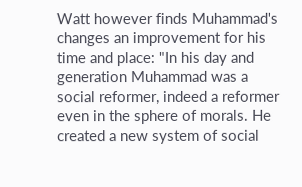Watt however finds Muhammad's changes an improvement for his time and place: "In his day and generation Muhammad was a social reformer, indeed a reformer even in the sphere of morals. He created a new system of social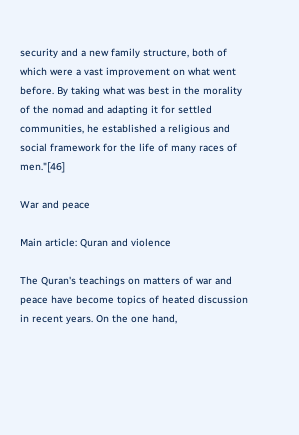security and a new family structure, both of which were a vast improvement on what went before. By taking what was best in the morality of the nomad and adapting it for settled communities, he established a religious and social framework for the life of many races of men."[46]

War and peace

Main article: Quran and violence

The Quran's teachings on matters of war and peace have become topics of heated discussion in recent years. On the one hand,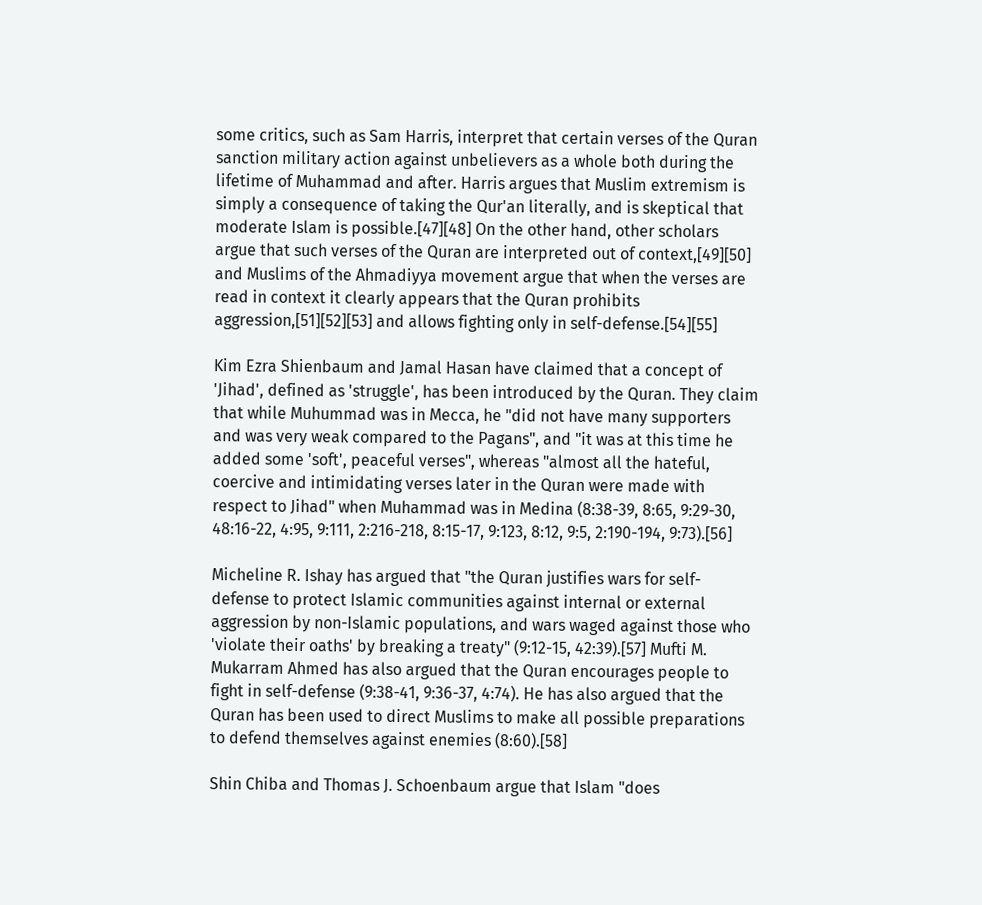some critics, such as Sam Harris, interpret that certain verses of the Quran sanction military action against unbelievers as a whole both during the lifetime of Muhammad and after. Harris argues that Muslim extremism is simply a consequence of taking the Qur'an literally, and is skeptical that moderate Islam is possible.[47][48] On the other hand, other scholars argue that such verses of the Quran are interpreted out of context,[49][50] and Muslims of the Ahmadiyya movement argue that when the verses are read in context it clearly appears that the Quran prohibits aggression,[51][52][53] and allows fighting only in self-defense.[54][55]

Kim Ezra Shienbaum and Jamal Hasan have claimed that a concept of 'Jihad', defined as 'struggle', has been introduced by the Quran. They claim that while Muhummad was in Mecca, he "did not have many supporters and was very weak compared to the Pagans", and "it was at this time he added some 'soft', peaceful verses", whereas "almost all the hateful, coercive and intimidating verses later in the Quran were made with respect to Jihad" when Muhammad was in Medina (8:38-39, 8:65, 9:29-30, 48:16-22, 4:95, 9:111, 2:216-218, 8:15-17, 9:123, 8:12, 9:5, 2:190-194, 9:73).[56]

Micheline R. Ishay has argued that "the Quran justifies wars for self-defense to protect Islamic communities against internal or external aggression by non-Islamic populations, and wars waged against those who 'violate their oaths' by breaking a treaty" (9:12-15, 42:39).[57] Mufti M. Mukarram Ahmed has also argued that the Quran encourages people to fight in self-defense (9:38-41, 9:36-37, 4:74). He has also argued that the Quran has been used to direct Muslims to make all possible preparations to defend themselves against enemies (8:60).[58]

Shin Chiba and Thomas J. Schoenbaum argue that Islam "does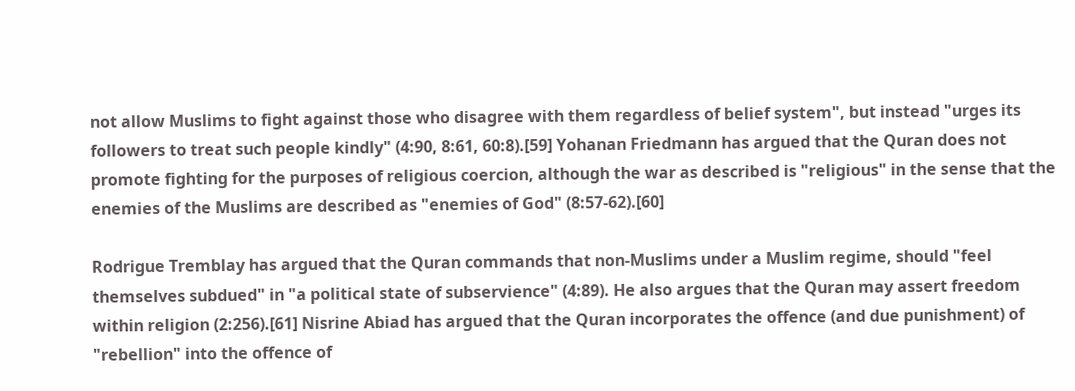not allow Muslims to fight against those who disagree with them regardless of belief system", but instead "urges its followers to treat such people kindly" (4:90, 8:61, 60:8).[59] Yohanan Friedmann has argued that the Quran does not promote fighting for the purposes of religious coercion, although the war as described is "religious" in the sense that the enemies of the Muslims are described as "enemies of God" (8:57-62).[60]

Rodrigue Tremblay has argued that the Quran commands that non-Muslims under a Muslim regime, should "feel themselves subdued" in "a political state of subservience" (4:89). He also argues that the Quran may assert freedom within religion (2:256).[61] Nisrine Abiad has argued that the Quran incorporates the offence (and due punishment) of "rebellion" into the offence of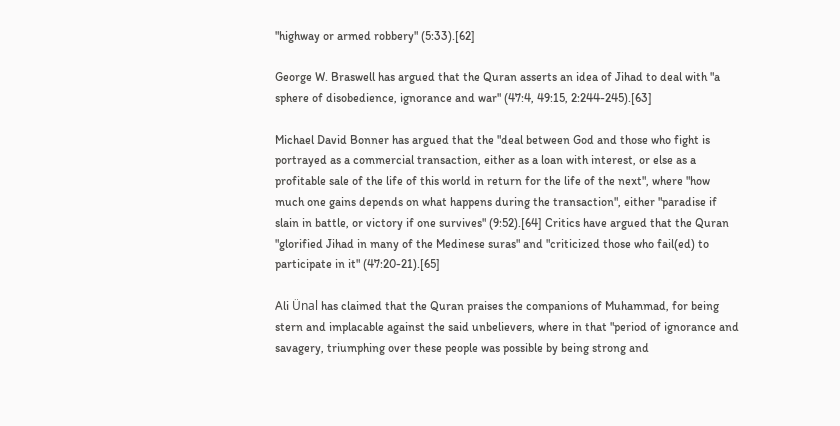"highway or armed robbery" (5:33).[62]

George W. Braswell has argued that the Quran asserts an idea of Jihad to deal with "a sphere of disobedience, ignorance and war" (47:4, 49:15, 2:244-245).[63]

Michael David Bonner has argued that the "deal between God and those who fight is portrayed as a commercial transaction, either as a loan with interest, or else as a profitable sale of the life of this world in return for the life of the next", where "how much one gains depends on what happens during the transaction", either "paradise if slain in battle, or victory if one survives" (9:52).[64] Critics have argued that the Quran "glorified Jihad in many of the Medinese suras" and "criticized those who fail(ed) to participate in it" (47:20-21).[65]

Ali Ünal has claimed that the Quran praises the companions of Muhammad, for being stern and implacable against the said unbelievers, where in that "period of ignorance and savagery, triumphing over these people was possible by being strong and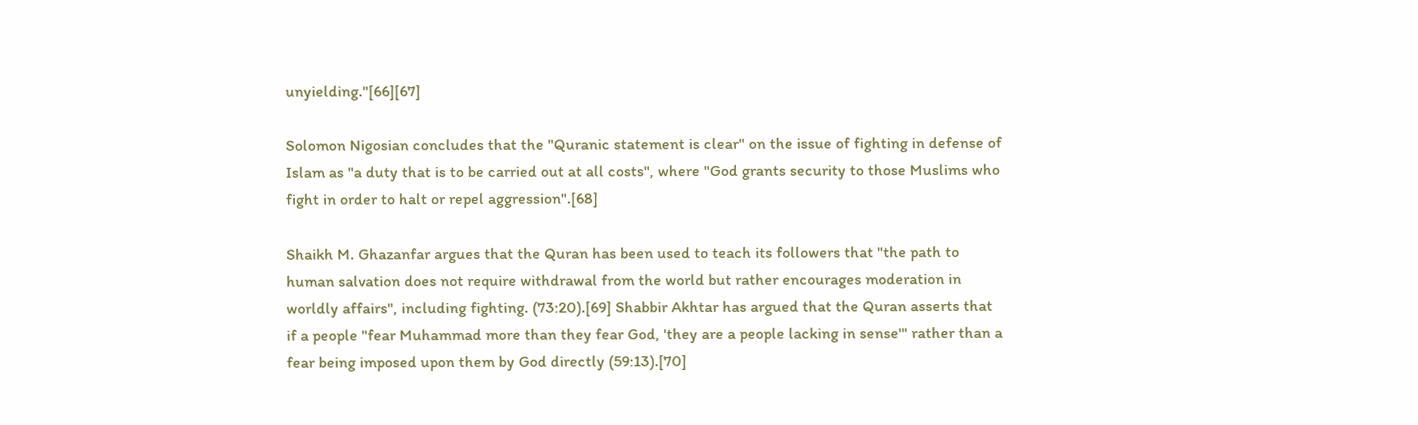unyielding."[66][67]

Solomon Nigosian concludes that the "Quranic statement is clear" on the issue of fighting in defense of Islam as "a duty that is to be carried out at all costs", where "God grants security to those Muslims who fight in order to halt or repel aggression".[68]

Shaikh M. Ghazanfar argues that the Quran has been used to teach its followers that "the path to human salvation does not require withdrawal from the world but rather encourages moderation in worldly affairs", including fighting. (73:20).[69] Shabbir Akhtar has argued that the Quran asserts that if a people "fear Muhammad more than they fear God, 'they are a people lacking in sense'" rather than a fear being imposed upon them by God directly (59:13).[70]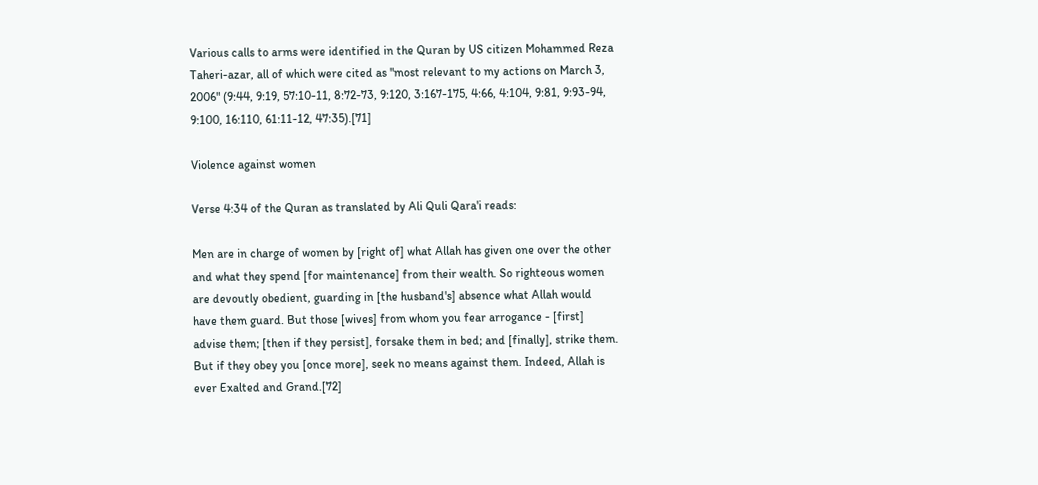Various calls to arms were identified in the Quran by US citizen Mohammed Reza Taheri-azar, all of which were cited as "most relevant to my actions on March 3, 2006" (9:44, 9:19, 57:10-11, 8:72-73, 9:120, 3:167-175, 4:66, 4:104, 9:81, 9:93-94, 9:100, 16:110, 61:11-12, 47:35).[71]

Violence against women

Verse 4:34 of the Quran as translated by Ali Quli Qara'i reads:

Men are in charge of women by [right of] what Allah has given one over the other and what they spend [for maintenance] from their wealth. So righteous women are devoutly obedient, guarding in [the husband's] absence what Allah would have them guard. But those [wives] from whom you fear arrogance - [first] advise them; [then if they persist], forsake them in bed; and [finally], strike them. But if they obey you [once more], seek no means against them. Indeed, Allah is ever Exalted and Grand.[72]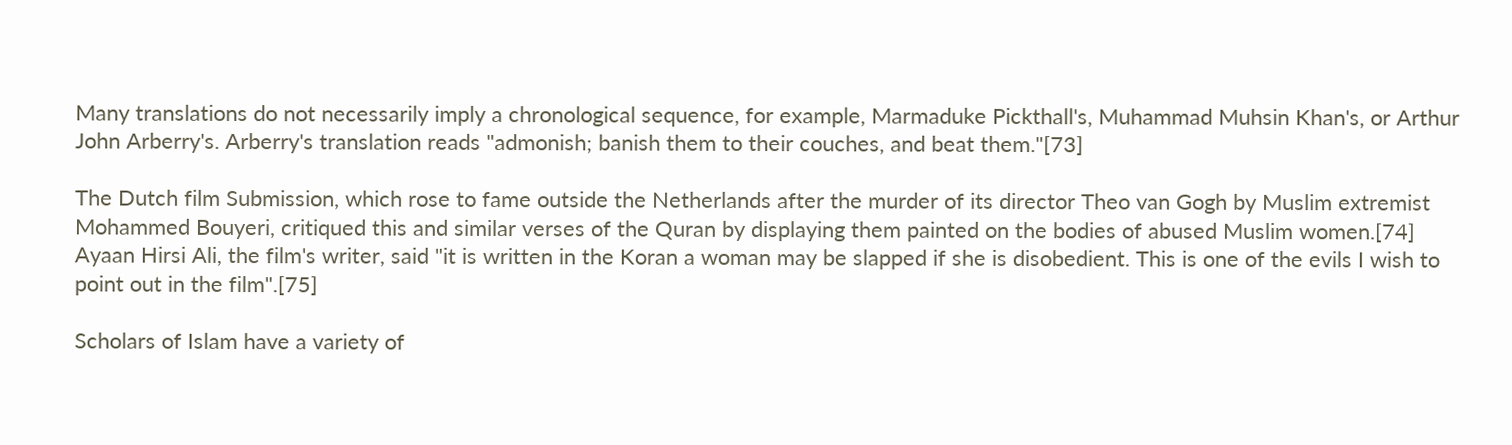Many translations do not necessarily imply a chronological sequence, for example, Marmaduke Pickthall's, Muhammad Muhsin Khan's, or Arthur John Arberry's. Arberry's translation reads "admonish; banish them to their couches, and beat them."[73]

The Dutch film Submission, which rose to fame outside the Netherlands after the murder of its director Theo van Gogh by Muslim extremist Mohammed Bouyeri, critiqued this and similar verses of the Quran by displaying them painted on the bodies of abused Muslim women.[74] Ayaan Hirsi Ali, the film's writer, said "it is written in the Koran a woman may be slapped if she is disobedient. This is one of the evils I wish to point out in the film".[75]

Scholars of Islam have a variety of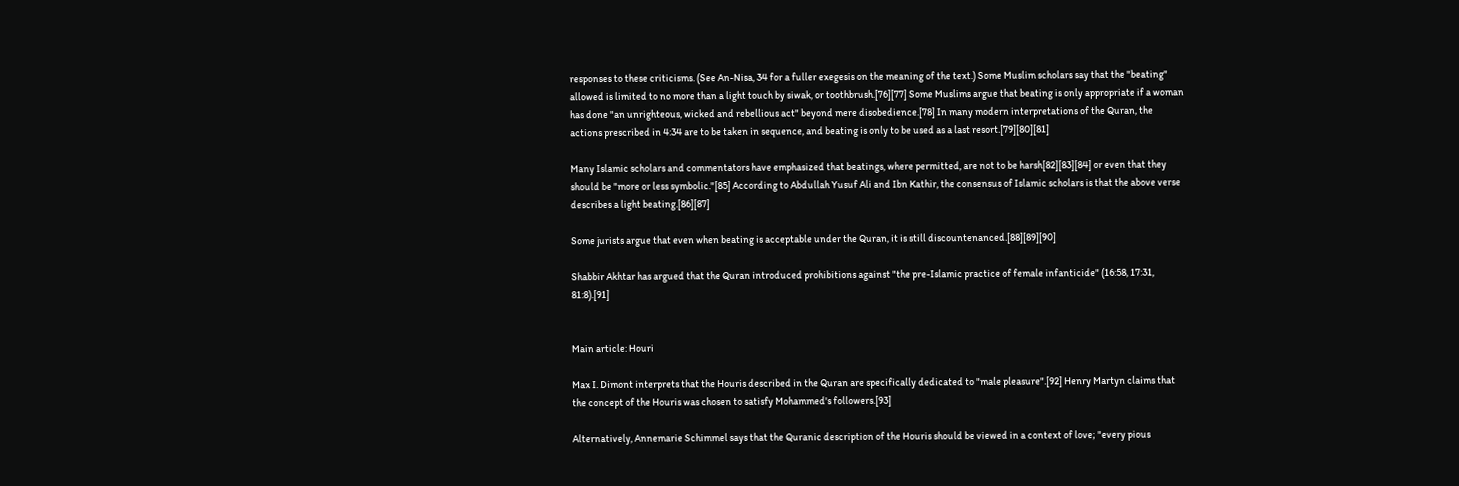responses to these criticisms. (See An-Nisa, 34 for a fuller exegesis on the meaning of the text.) Some Muslim scholars say that the "beating" allowed is limited to no more than a light touch by siwak, or toothbrush.[76][77] Some Muslims argue that beating is only appropriate if a woman has done "an unrighteous, wicked and rebellious act" beyond mere disobedience.[78] In many modern interpretations of the Quran, the actions prescribed in 4:34 are to be taken in sequence, and beating is only to be used as a last resort.[79][80][81]

Many Islamic scholars and commentators have emphasized that beatings, where permitted, are not to be harsh[82][83][84] or even that they should be "more or less symbolic."[85] According to Abdullah Yusuf Ali and Ibn Kathir, the consensus of Islamic scholars is that the above verse describes a light beating.[86][87]

Some jurists argue that even when beating is acceptable under the Quran, it is still discountenanced.[88][89][90]

Shabbir Akhtar has argued that the Quran introduced prohibitions against "the pre-Islamic practice of female infanticide" (16:58, 17:31, 81:8).[91]


Main article: Houri

Max I. Dimont interprets that the Houris described in the Quran are specifically dedicated to "male pleasure".[92] Henry Martyn claims that the concept of the Houris was chosen to satisfy Mohammed's followers.[93]

Alternatively, Annemarie Schimmel says that the Quranic description of the Houris should be viewed in a context of love; "every pious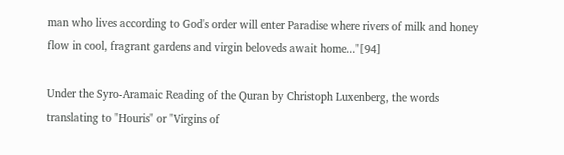man who lives according to God's order will enter Paradise where rivers of milk and honey flow in cool, fragrant gardens and virgin beloveds await home..."[94]

Under the Syro-Aramaic Reading of the Quran by Christoph Luxenberg, the words translating to "Houris" or "Virgins of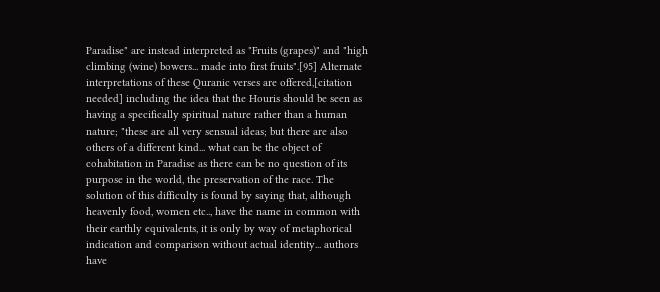Paradise" are instead interpreted as "Fruits (grapes)" and "high climbing (wine) bowers... made into first fruits".[95] Alternate interpretations of these Quranic verses are offered,[citation needed] including the idea that the Houris should be seen as having a specifically spiritual nature rather than a human nature; "these are all very sensual ideas; but there are also others of a different kind... what can be the object of cohabitation in Paradise as there can be no question of its purpose in the world, the preservation of the race. The solution of this difficulty is found by saying that, although heavenly food, women etc.., have the name in common with their earthly equivalents, it is only by way of metaphorical indication and comparison without actual identity... authors have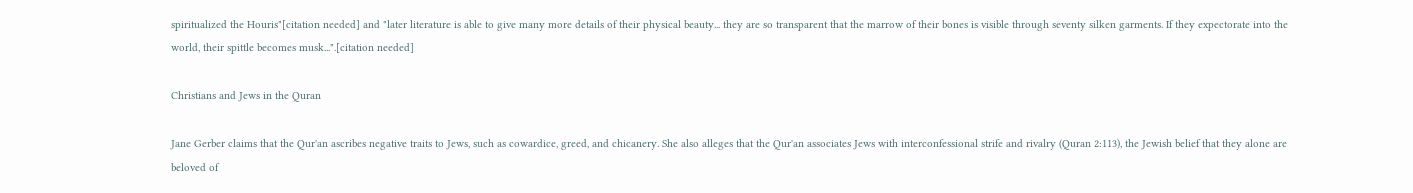spiritualized the Houris"[citation needed] and "later literature is able to give many more details of their physical beauty... they are so transparent that the marrow of their bones is visible through seventy silken garments. If they expectorate into the world, their spittle becomes musk...".[citation needed]

Christians and Jews in the Quran

Jane Gerber claims that the Qur'an ascribes negative traits to Jews, such as cowardice, greed, and chicanery. She also alleges that the Qur'an associates Jews with interconfessional strife and rivalry (Quran 2:113), the Jewish belief that they alone are beloved of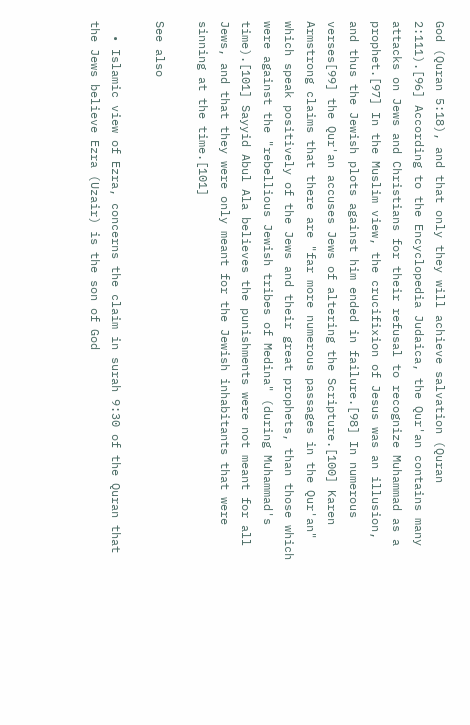God (Quran 5:18), and that only they will achieve salvation (Quran 2:111).[96] According to the Encyclopedia Judaica, the Qur'an contains many attacks on Jews and Christians for their refusal to recognize Muhammad as a prophet.[97] In the Muslim view, the crucifixion of Jesus was an illusion, and thus the Jewish plots against him ended in failure.[98] In numerous verses[99] the Qur'an accuses Jews of altering the Scripture.[100] Karen Armstrong claims that there are "far more numerous passages in the Qur'an" which speak positively of the Jews and their great prophets, than those which were against the "rebellious Jewish tribes of Medina" (during Muhammad's time).[101] Sayyid Abul Ala believes the punishments were not meant for all Jews, and that they were only meant for the Jewish inhabitants that were sinning at the time.[101]

See also

  • Islamic view of Ezra, concerns the claim in surah 9:30 of the Quran that the Jews believe Ezra (Uzair) is the son of God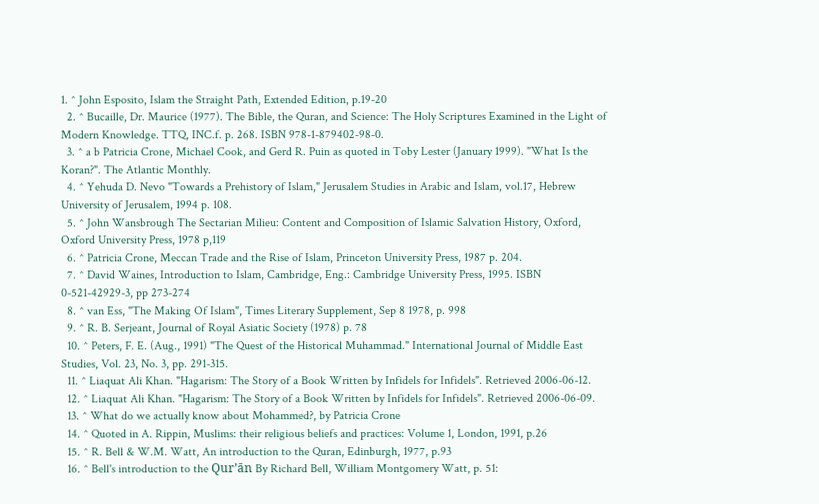1. ^ John Esposito, Islam the Straight Path, Extended Edition, p.19-20
  2. ^ Bucaille, Dr. Maurice (1977). The Bible, the Quran, and Science: The Holy Scriptures Examined in the Light of Modern Knowledge. TTQ, INC.f. p. 268. ISBN 978-1-879402-98-0.
  3. ^ a b Patricia Crone, Michael Cook, and Gerd R. Puin as quoted in Toby Lester (January 1999). "What Is the Koran?". The Atlantic Monthly.
  4. ^ Yehuda D. Nevo "Towards a Prehistory of Islam," Jerusalem Studies in Arabic and Islam, vol.17, Hebrew University of Jerusalem, 1994 p. 108.
  5. ^ John Wansbrough The Sectarian Milieu: Content and Composition of Islamic Salvation History, Oxford, Oxford University Press, 1978 p,119
  6. ^ Patricia Crone, Meccan Trade and the Rise of Islam, Princeton University Press, 1987 p. 204.
  7. ^ David Waines, Introduction to Islam, Cambridge, Eng.: Cambridge University Press, 1995. ISBN 0-521-42929-3, pp 273-274
  8. ^ van Ess, "The Making Of Islam", Times Literary Supplement, Sep 8 1978, p. 998
  9. ^ R. B. Serjeant, Journal of Royal Asiatic Society (1978) p. 78
  10. ^ Peters, F. E. (Aug., 1991) "The Quest of the Historical Muhammad." International Journal of Middle East Studies, Vol. 23, No. 3, pp. 291-315.
  11. ^ Liaquat Ali Khan. "Hagarism: The Story of a Book Written by Infidels for Infidels". Retrieved 2006-06-12.
  12. ^ Liaquat Ali Khan. "Hagarism: The Story of a Book Written by Infidels for Infidels". Retrieved 2006-06-09.
  13. ^ What do we actually know about Mohammed?, by Patricia Crone
  14. ^ Quoted in A. Rippin, Muslims: their religious beliefs and practices: Volume 1, London, 1991, p.26
  15. ^ R. Bell & W.M. Watt, An introduction to the Quran, Edinburgh, 1977, p.93
  16. ^ Bell's introduction to the Qurʼān By Richard Bell, William Montgomery Watt, p. 51: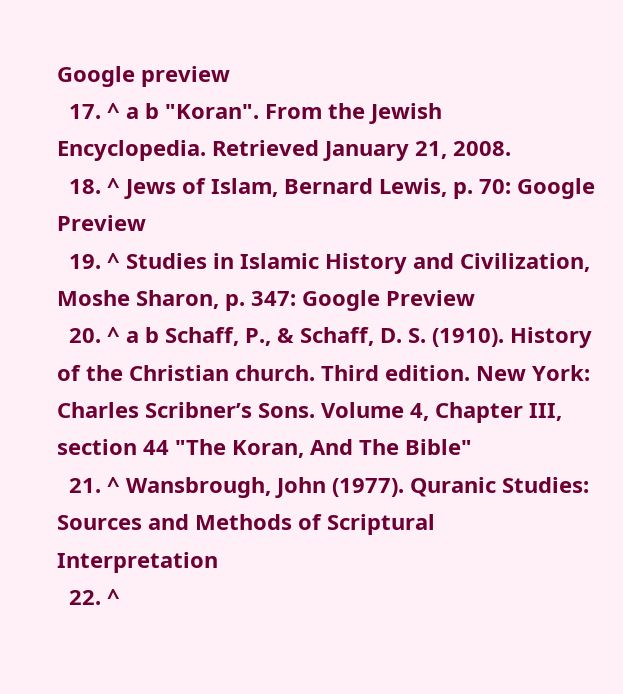Google preview
  17. ^ a b "Koran". From the Jewish Encyclopedia. Retrieved January 21, 2008.
  18. ^ Jews of Islam, Bernard Lewis, p. 70: Google Preview
  19. ^ Studies in Islamic History and Civilization, Moshe Sharon, p. 347: Google Preview
  20. ^ a b Schaff, P., & Schaff, D. S. (1910). History of the Christian church. Third edition. New York: Charles Scribner’s Sons. Volume 4, Chapter III, section 44 "The Koran, And The Bible"
  21. ^ Wansbrough, John (1977). Quranic Studies: Sources and Methods of Scriptural Interpretation
  22. ^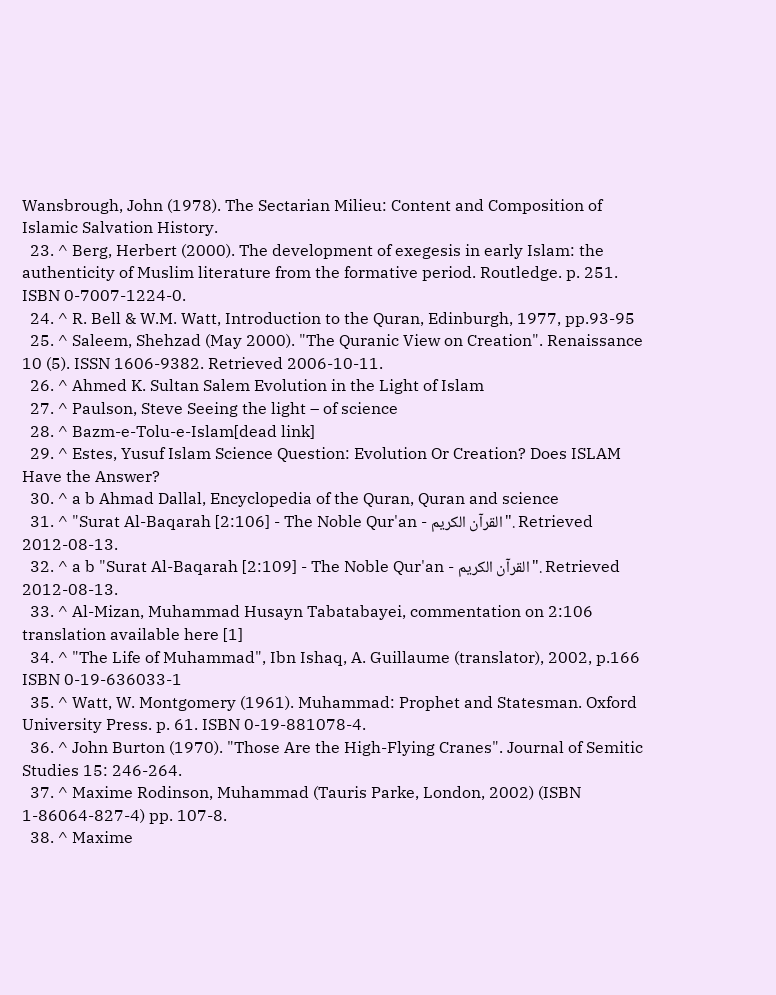Wansbrough, John (1978). The Sectarian Milieu: Content and Composition of Islamic Salvation History.
  23. ^ Berg, Herbert (2000). The development of exegesis in early Islam: the authenticity of Muslim literature from the formative period. Routledge. p. 251. ISBN 0-7007-1224-0.
  24. ^ R. Bell & W.M. Watt, Introduction to the Quran, Edinburgh, 1977, pp.93-95
  25. ^ Saleem, Shehzad (May 2000). "The Quranic View on Creation". Renaissance 10 (5). ISSN 1606-9382. Retrieved 2006-10-11.
  26. ^ Ahmed K. Sultan Salem Evolution in the Light of Islam
  27. ^ Paulson, Steve Seeing the light – of science
  28. ^ Bazm-e-Tolu-e-Islam[dead link]
  29. ^ Estes, Yusuf Islam Science Question: Evolution Or Creation? Does ISLAM Have the Answer?
  30. ^ a b Ahmad Dallal, Encyclopedia of the Quran, Quran and science
  31. ^ "Surat Al-Baqarah [2:106] - The Noble Qur'an - القرآن الكريم". Retrieved 2012-08-13.
  32. ^ a b "Surat Al-Baqarah [2:109] - The Noble Qur'an - القرآن الكريم". Retrieved 2012-08-13.
  33. ^ Al-Mizan, Muhammad Husayn Tabatabayei, commentation on 2:106 translation available here [1]
  34. ^ "The Life of Muhammad", Ibn Ishaq, A. Guillaume (translator), 2002, p.166 ISBN 0-19-636033-1
  35. ^ Watt, W. Montgomery (1961). Muhammad: Prophet and Statesman. Oxford University Press. p. 61. ISBN 0-19-881078-4.
  36. ^ John Burton (1970). "Those Are the High-Flying Cranes". Journal of Semitic Studies 15: 246-264.
  37. ^ Maxime Rodinson, Muhammad (Tauris Parke, London, 2002) (ISBN 1-86064-827-4) pp. 107-8.
  38. ^ Maxime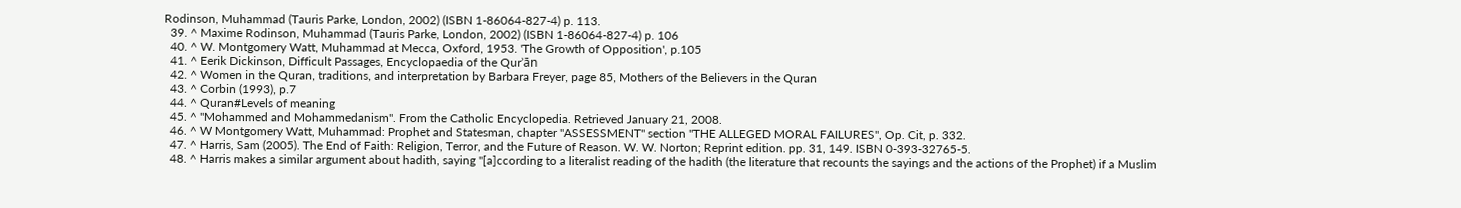Rodinson, Muhammad (Tauris Parke, London, 2002) (ISBN 1-86064-827-4) p. 113.
  39. ^ Maxime Rodinson, Muhammad (Tauris Parke, London, 2002) (ISBN 1-86064-827-4) p. 106
  40. ^ W. Montgomery Watt, Muhammad at Mecca, Oxford, 1953. 'The Growth of Opposition', p.105
  41. ^ Eerik Dickinson, Difficult Passages, Encyclopaedia of the Qurʾān
  42. ^ Women in the Quran, traditions, and interpretation by Barbara Freyer, page 85, Mothers of the Believers in the Quran
  43. ^ Corbin (1993), p.7
  44. ^ Quran#Levels of meaning
  45. ^ "Mohammed and Mohammedanism". From the Catholic Encyclopedia. Retrieved January 21, 2008.
  46. ^ W Montgomery Watt, Muhammad: Prophet and Statesman, chapter "ASSESSMENT" section "THE ALLEGED MORAL FAILURES", Op. Cit, p. 332.
  47. ^ Harris, Sam (2005). The End of Faith: Religion, Terror, and the Future of Reason. W. W. Norton; Reprint edition. pp. 31, 149. ISBN 0-393-32765-5.
  48. ^ Harris makes a similar argument about hadith, saying "[a]ccording to a literalist reading of the hadith (the literature that recounts the sayings and the actions of the Prophet) if a Muslim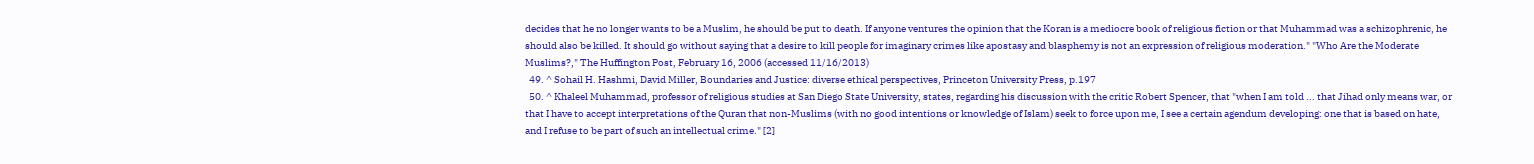decides that he no longer wants to be a Muslim, he should be put to death. If anyone ventures the opinion that the Koran is a mediocre book of religious fiction or that Muhammad was a schizophrenic, he should also be killed. It should go without saying that a desire to kill people for imaginary crimes like apostasy and blasphemy is not an expression of religious moderation." "Who Are the Moderate Muslims?," The Huffington Post, February 16, 2006 (accessed 11/16/2013)
  49. ^ Sohail H. Hashmi, David Miller, Boundaries and Justice: diverse ethical perspectives, Princeton University Press, p.197
  50. ^ Khaleel Muhammad, professor of religious studies at San Diego State University, states, regarding his discussion with the critic Robert Spencer, that "when I am told ... that Jihad only means war, or that I have to accept interpretations of the Quran that non-Muslims (with no good intentions or knowledge of Islam) seek to force upon me, I see a certain agendum developing: one that is based on hate, and I refuse to be part of such an intellectual crime." [2]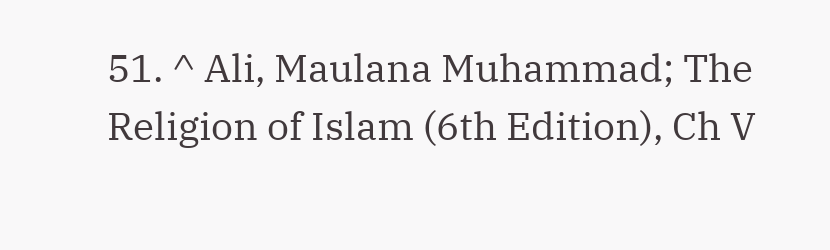51. ^ Ali, Maulana Muhammad; The Religion of Islam (6th Edition), Ch V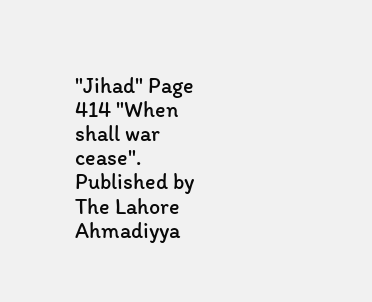"Jihad" Page 414 "When shall war cease". Published by The Lahore Ahmadiyya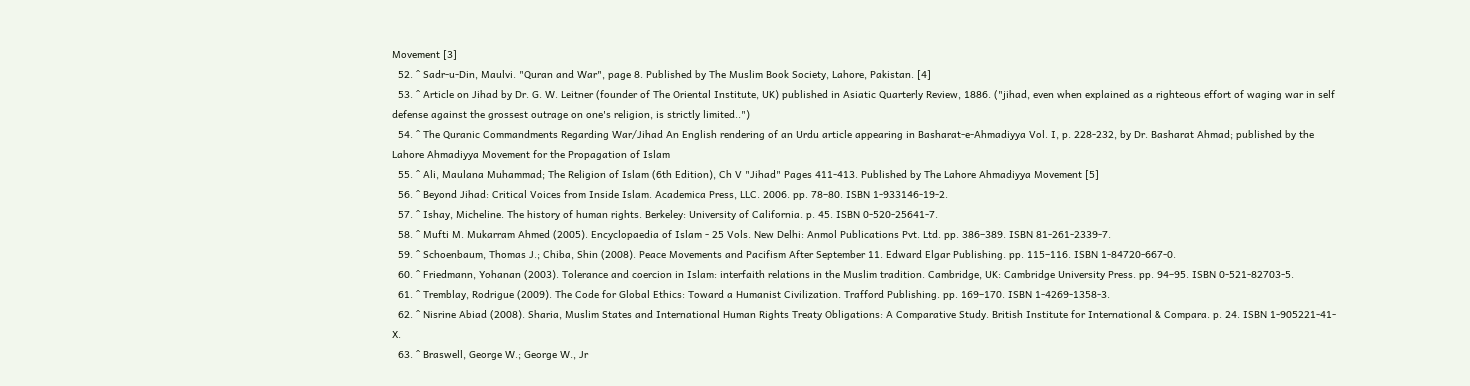Movement [3]
  52. ^ Sadr-u-Din, Maulvi. "Quran and War", page 8. Published by The Muslim Book Society, Lahore, Pakistan. [4]
  53. ^ Article on Jihad by Dr. G. W. Leitner (founder of The Oriental Institute, UK) published in Asiatic Quarterly Review, 1886. ("jihad, even when explained as a righteous effort of waging war in self defense against the grossest outrage on one's religion, is strictly limited..")
  54. ^ The Quranic Commandments Regarding War/Jihad An English rendering of an Urdu article appearing in Basharat-e-Ahmadiyya Vol. I, p. 228-232, by Dr. Basharat Ahmad; published by the Lahore Ahmadiyya Movement for the Propagation of Islam
  55. ^ Ali, Maulana Muhammad; The Religion of Islam (6th Edition), Ch V "Jihad" Pages 411-413. Published by The Lahore Ahmadiyya Movement [5]
  56. ^ Beyond Jihad: Critical Voices from Inside Islam. Academica Press, LLC. 2006. pp. 78–80. ISBN 1-933146-19-2.
  57. ^ Ishay, Micheline. The history of human rights. Berkeley: University of California. p. 45. ISBN 0-520-25641-7.
  58. ^ Mufti M. Mukarram Ahmed (2005). Encyclopaedia of Islam - 25 Vols. New Delhi: Anmol Publications Pvt. Ltd. pp. 386–389. ISBN 81-261-2339-7.
  59. ^ Schoenbaum, Thomas J.; Chiba, Shin (2008). Peace Movements and Pacifism After September 11. Edward Elgar Publishing. pp. 115–116. ISBN 1-84720-667-0.
  60. ^ Friedmann, Yohanan (2003). Tolerance and coercion in Islam: interfaith relations in the Muslim tradition. Cambridge, UK: Cambridge University Press. pp. 94–95. ISBN 0-521-82703-5.
  61. ^ Tremblay, Rodrigue (2009). The Code for Global Ethics: Toward a Humanist Civilization. Trafford Publishing. pp. 169–170. ISBN 1-4269-1358-3.
  62. ^ Nisrine Abiad (2008). Sharia, Muslim States and International Human Rights Treaty Obligations: A Comparative Study. British Institute for International & Compara. p. 24. ISBN 1-905221-41-X.
  63. ^ Braswell, George W.; George W., Jr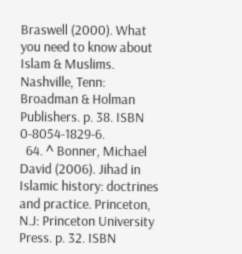Braswell (2000). What you need to know about Islam & Muslims. Nashville, Tenn: Broadman & Holman Publishers. p. 38. ISBN 0-8054-1829-6.
  64. ^ Bonner, Michael David (2006). Jihad in Islamic history: doctrines and practice. Princeton, N.J: Princeton University Press. p. 32. ISBN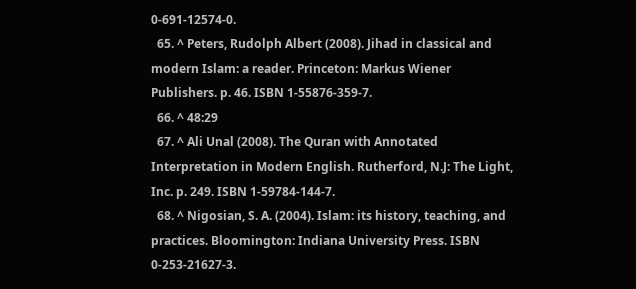0-691-12574-0.
  65. ^ Peters, Rudolph Albert (2008). Jihad in classical and modern Islam: a reader. Princeton: Markus Wiener Publishers. p. 46. ISBN 1-55876-359-7.
  66. ^ 48:29
  67. ^ Ali Unal (2008). The Quran with Annotated Interpretation in Modern English. Rutherford, N.J: The Light, Inc. p. 249. ISBN 1-59784-144-7.
  68. ^ Nigosian, S. A. (2004). Islam: its history, teaching, and practices. Bloomington: Indiana University Press. ISBN 0-253-21627-3.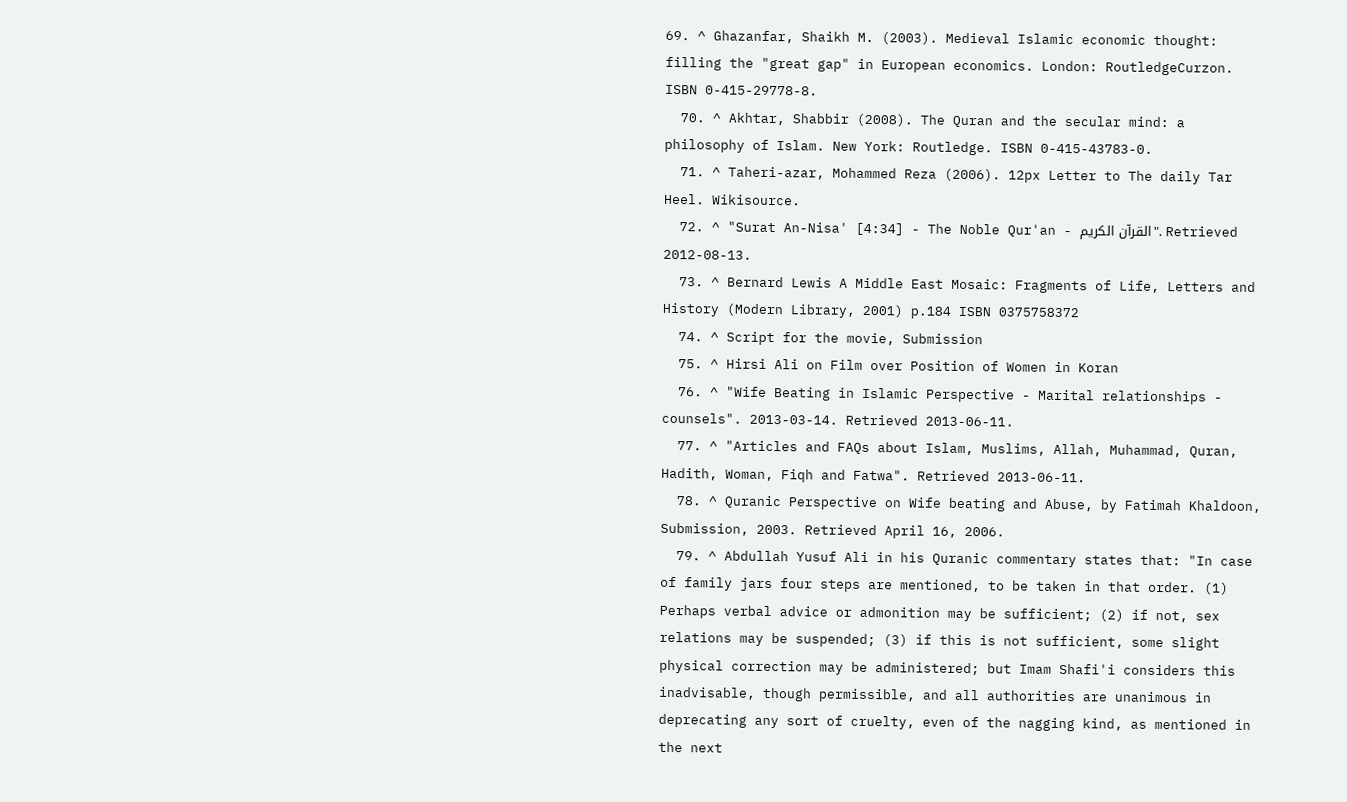69. ^ Ghazanfar, Shaikh M. (2003). Medieval Islamic economic thought: filling the "great gap" in European economics. London: RoutledgeCurzon. ISBN 0-415-29778-8.
  70. ^ Akhtar, Shabbir (2008). The Quran and the secular mind: a philosophy of Islam. New York: Routledge. ISBN 0-415-43783-0.
  71. ^ Taheri-azar, Mohammed Reza (2006). 12px Letter to The daily Tar Heel. Wikisource.
  72. ^ "Surat An-Nisa' [4:34] - The Noble Qur'an - القرآن الكريم". Retrieved 2012-08-13.
  73. ^ Bernard Lewis A Middle East Mosaic: Fragments of Life, Letters and History (Modern Library, 2001) p.184 ISBN 0375758372
  74. ^ Script for the movie, Submission
  75. ^ Hirsi Ali on Film over Position of Women in Koran
  76. ^ "Wife Beating in Islamic Perspective - Marital relationships - counsels". 2013-03-14. Retrieved 2013-06-11.
  77. ^ "Articles and FAQs about Islam, Muslims, Allah, Muhammad, Quran, Hadith, Woman, Fiqh and Fatwa". Retrieved 2013-06-11.
  78. ^ Quranic Perspective on Wife beating and Abuse, by Fatimah Khaldoon, Submission, 2003. Retrieved April 16, 2006.
  79. ^ Abdullah Yusuf Ali in his Quranic commentary states that: "In case of family jars four steps are mentioned, to be taken in that order. (1) Perhaps verbal advice or admonition may be sufficient; (2) if not, sex relations may be suspended; (3) if this is not sufficient, some slight physical correction may be administered; but Imam Shafi'i considers this inadvisable, though permissible, and all authorities are unanimous in deprecating any sort of cruelty, even of the nagging kind, as mentioned in the next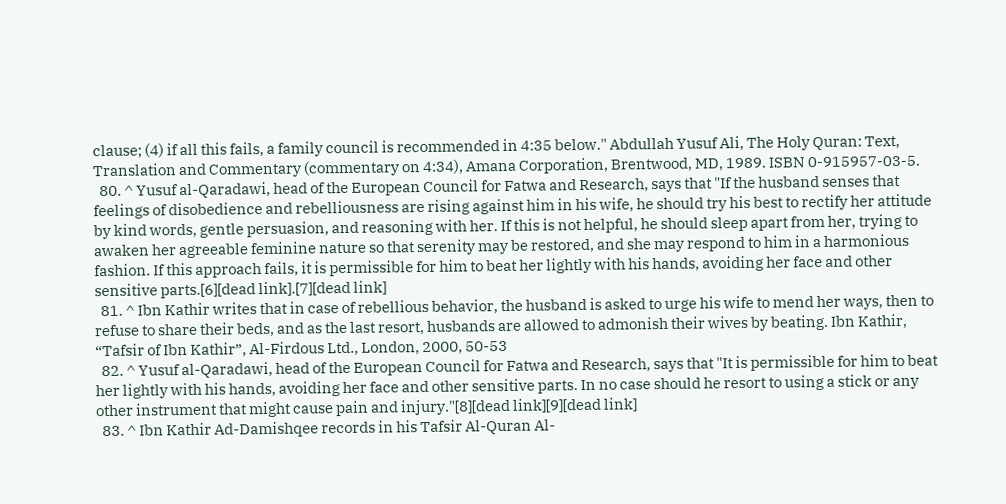clause; (4) if all this fails, a family council is recommended in 4:35 below." Abdullah Yusuf Ali, The Holy Quran: Text, Translation and Commentary (commentary on 4:34), Amana Corporation, Brentwood, MD, 1989. ISBN 0-915957-03-5.
  80. ^ Yusuf al-Qaradawi, head of the European Council for Fatwa and Research, says that "If the husband senses that feelings of disobedience and rebelliousness are rising against him in his wife, he should try his best to rectify her attitude by kind words, gentle persuasion, and reasoning with her. If this is not helpful, he should sleep apart from her, trying to awaken her agreeable feminine nature so that serenity may be restored, and she may respond to him in a harmonious fashion. If this approach fails, it is permissible for him to beat her lightly with his hands, avoiding her face and other sensitive parts.[6][dead link].[7][dead link]
  81. ^ Ibn Kathir writes that in case of rebellious behavior, the husband is asked to urge his wife to mend her ways, then to refuse to share their beds, and as the last resort, husbands are allowed to admonish their wives by beating. Ibn Kathir, “Tafsir of Ibn Kathir”, Al-Firdous Ltd., London, 2000, 50-53
  82. ^ Yusuf al-Qaradawi, head of the European Council for Fatwa and Research, says that "It is permissible for him to beat her lightly with his hands, avoiding her face and other sensitive parts. In no case should he resort to using a stick or any other instrument that might cause pain and injury."[8][dead link][9][dead link]
  83. ^ Ibn Kathir Ad-Damishqee records in his Tafsir Al-Quran Al-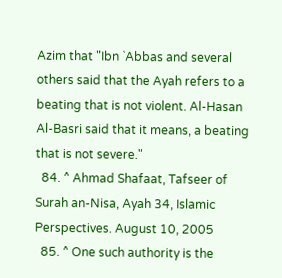Azim that "Ibn `Abbas and several others said that the Ayah refers to a beating that is not violent. Al-Hasan Al-Basri said that it means, a beating that is not severe."
  84. ^ Ahmad Shafaat, Tafseer of Surah an-Nisa, Ayah 34, Islamic Perspectives. August 10, 2005
  85. ^ One such authority is the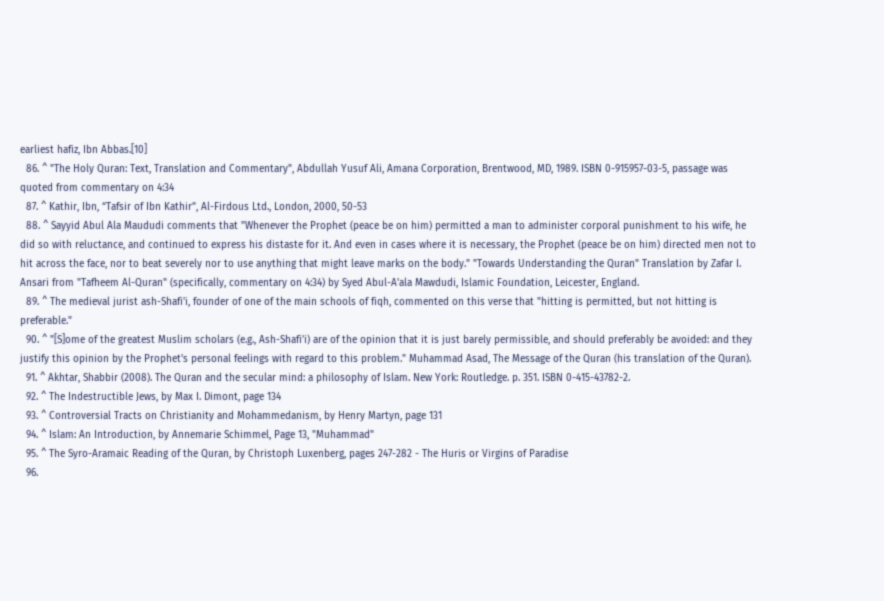earliest hafiz, Ibn Abbas.[10]
  86. ^ "The Holy Quran: Text, Translation and Commentary", Abdullah Yusuf Ali, Amana Corporation, Brentwood, MD, 1989. ISBN 0-915957-03-5, passage was quoted from commentary on 4:34
  87. ^ Kathir, Ibn, “Tafsir of Ibn Kathir”, Al-Firdous Ltd., London, 2000, 50-53
  88. ^ Sayyid Abul Ala Maududi comments that "Whenever the Prophet (peace be on him) permitted a man to administer corporal punishment to his wife, he did so with reluctance, and continued to express his distaste for it. And even in cases where it is necessary, the Prophet (peace be on him) directed men not to hit across the face, nor to beat severely nor to use anything that might leave marks on the body." "Towards Understanding the Quran" Translation by Zafar I. Ansari from "Tafheem Al-Quran" (specifically, commentary on 4:34) by Syed Abul-A'ala Mawdudi, Islamic Foundation, Leicester, England.
  89. ^ The medieval jurist ash-Shafi'i, founder of one of the main schools of fiqh, commented on this verse that "hitting is permitted, but not hitting is preferable."
  90. ^ "[S]ome of the greatest Muslim scholars (e.g., Ash-Shafi'i) are of the opinion that it is just barely permissible, and should preferably be avoided: and they justify this opinion by the Prophet's personal feelings with regard to this problem." Muhammad Asad, The Message of the Quran (his translation of the Quran).
  91. ^ Akhtar, Shabbir (2008). The Quran and the secular mind: a philosophy of Islam. New York: Routledge. p. 351. ISBN 0-415-43782-2.
  92. ^ The Indestructible Jews, by Max I. Dimont, page 134
  93. ^ Controversial Tracts on Christianity and Mohammedanism, by Henry Martyn, page 131
  94. ^ Islam: An Introduction, by Annemarie Schimmel, Page 13, "Muhammad"
  95. ^ The Syro-Aramaic Reading of the Quran, by Christoph Luxenberg, pages 247-282 - The Huris or Virgins of Paradise
  96.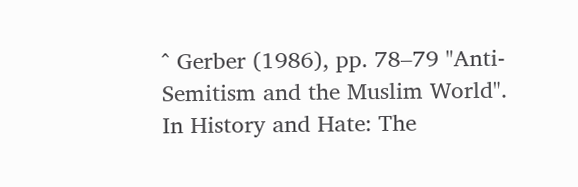^ Gerber (1986), pp. 78–79 "Anti-Semitism and the Muslim World". In History and Hate: The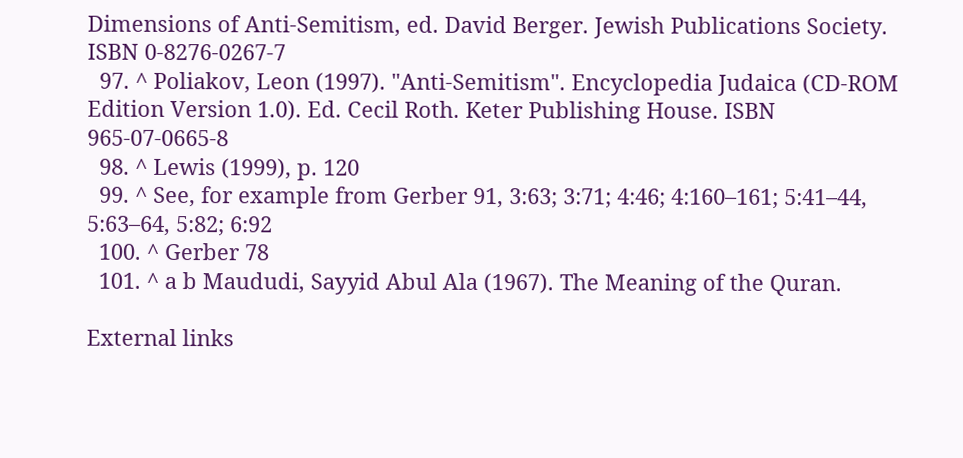Dimensions of Anti-Semitism, ed. David Berger. Jewish Publications Society. ISBN 0-8276-0267-7
  97. ^ Poliakov, Leon (1997). "Anti-Semitism". Encyclopedia Judaica (CD-ROM Edition Version 1.0). Ed. Cecil Roth. Keter Publishing House. ISBN 965-07-0665-8
  98. ^ Lewis (1999), p. 120
  99. ^ See, for example from Gerber 91, 3:63; 3:71; 4:46; 4:160–161; 5:41–44, 5:63–64, 5:82; 6:92
  100. ^ Gerber 78
  101. ^ a b Maududi, Sayyid Abul Ala (1967). The Meaning of the Quran.

External links